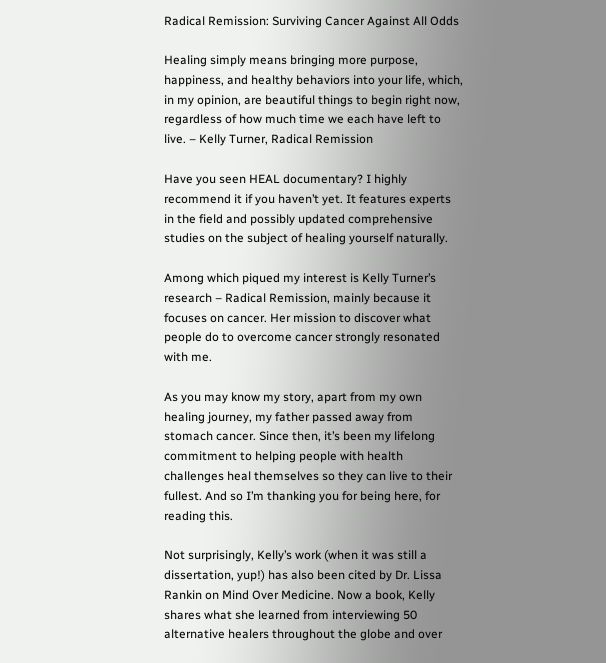Radical Remission: Surviving Cancer Against All Odds

Healing simply means bringing more purpose, happiness, and healthy behaviors into your life, which, in my opinion, are beautiful things to begin right now, regardless of how much time we each have left to live. – Kelly Turner, Radical Remission

Have you seen HEAL documentary? I highly recommend it if you haven’t yet. It features experts in the field and possibly updated comprehensive studies on the subject of healing yourself naturally.

Among which piqued my interest is Kelly Turner’s research – Radical Remission, mainly because it focuses on cancer. Her mission to discover what people do to overcome cancer strongly resonated with me.

As you may know my story, apart from my own healing journey, my father passed away from stomach cancer. Since then, it’s been my lifelong commitment to helping people with health challenges heal themselves so they can live to their fullest. And so I’m thanking you for being here, for reading this.

Not surprisingly, Kelly’s work (when it was still a dissertation, yup!) has also been cited by Dr. Lissa Rankin on Mind Over Medicine. Now a book, Kelly shares what she learned from interviewing 50 alternative healers throughout the globe and over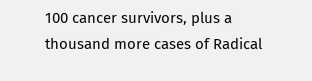100 cancer survivors, plus a thousand more cases of Radical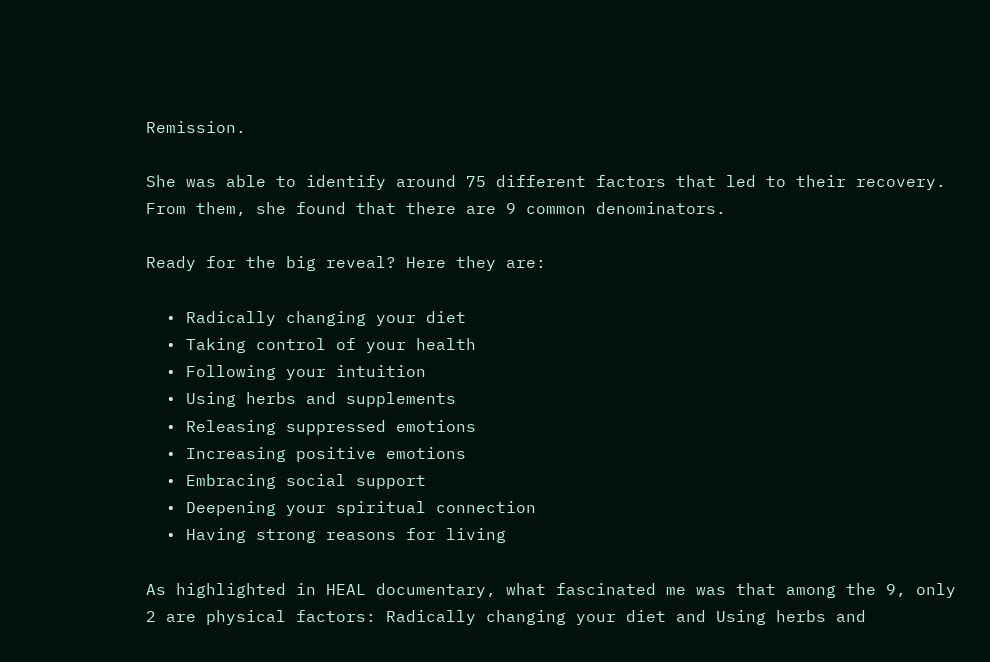Remission.

She was able to identify around 75 different factors that led to their recovery. From them, she found that there are 9 common denominators.

Ready for the big reveal? Here they are:

  • Radically changing your diet
  • Taking control of your health
  • Following your intuition
  • Using herbs and supplements
  • Releasing suppressed emotions
  • Increasing positive emotions
  • Embracing social support
  • Deepening your spiritual connection
  • Having strong reasons for living

As highlighted in HEAL documentary, what fascinated me was that among the 9, only 2 are physical factors: Radically changing your diet and Using herbs and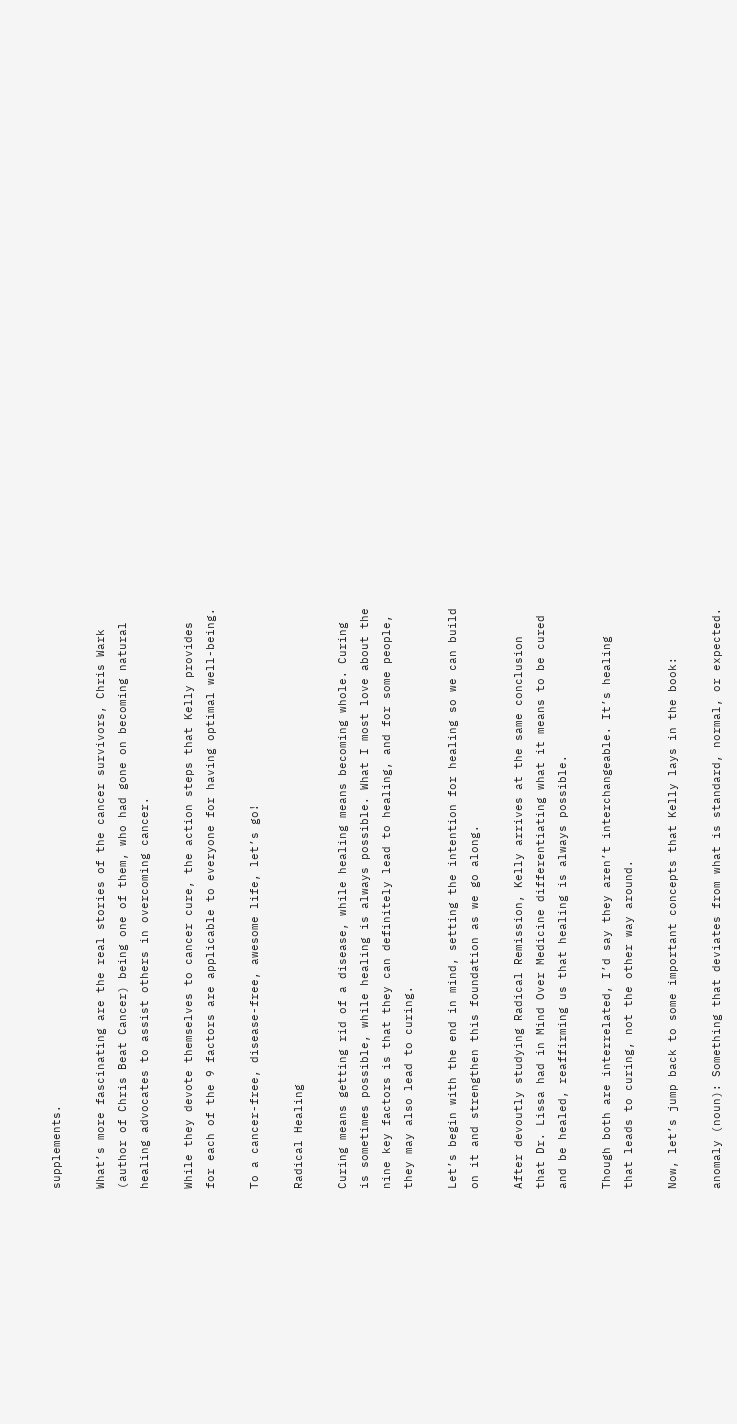supplements.

What’s more fascinating are the real stories of the cancer survivors, Chris Wark (author of Chris Beat Cancer) being one of them, who had gone on becoming natural healing advocates to assist others in overcoming cancer.

While they devote themselves to cancer cure, the action steps that Kelly provides for each of the 9 factors are applicable to everyone for having optimal well-being.

To a cancer-free, disease-free, awesome life, let’s go!

Radical Healing

Curing means getting rid of a disease, while healing means becoming whole. Curing is sometimes possible, while healing is always possible. What I most love about the nine key factors is that they can definitely lead to healing, and for some people, they may also lead to curing.

Let’s begin with the end in mind, setting the intention for healing so we can build on it and strengthen this foundation as we go along.

After devoutly studying Radical Remission, Kelly arrives at the same conclusion that Dr. Lissa had in Mind Over Medicine differentiating what it means to be cured and be healed, reaffirming us that healing is always possible.

Though both are interrelated, I’d say they aren’t interchangeable. It’s healing that leads to curing, not the other way around.

Now, let’s jump back to some important concepts that Kelly lays in the book:

anomaly (noun): Something that deviates from what is standard, normal, or expected.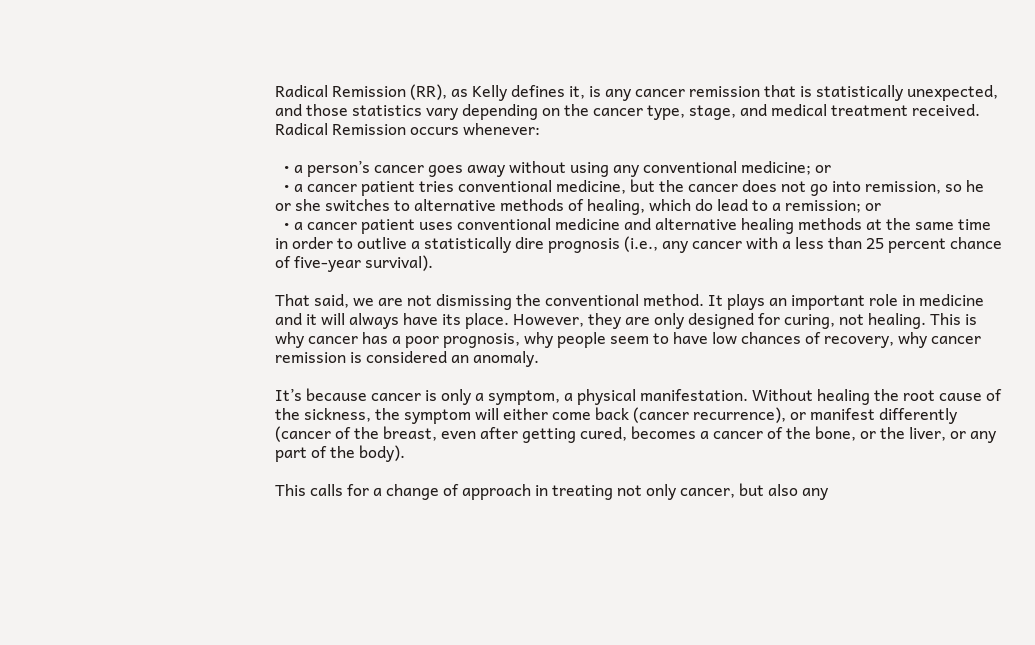Radical Remission (RR), as Kelly defines it, is any cancer remission that is statistically unexpected, and those statistics vary depending on the cancer type, stage, and medical treatment received. Radical Remission occurs whenever:

  • a person’s cancer goes away without using any conventional medicine; or
  • a cancer patient tries conventional medicine, but the cancer does not go into remission, so he or she switches to alternative methods of healing, which do lead to a remission; or
  • a cancer patient uses conventional medicine and alternative healing methods at the same time in order to outlive a statistically dire prognosis (i.e., any cancer with a less than 25 percent chance of five-year survival).

That said, we are not dismissing the conventional method. It plays an important role in medicine and it will always have its place. However, they are only designed for curing, not healing. This is why cancer has a poor prognosis, why people seem to have low chances of recovery, why cancer remission is considered an anomaly.

It’s because cancer is only a symptom, a physical manifestation. Without healing the root cause of the sickness, the symptom will either come back (cancer recurrence), or manifest differently (cancer of the breast, even after getting cured, becomes a cancer of the bone, or the liver, or any part of the body).

This calls for a change of approach in treating not only cancer, but also any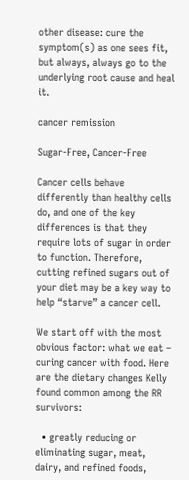other disease: cure the symptom(s) as one sees fit, but always, always go to the underlying root cause and heal it.

cancer remission

Sugar-Free, Cancer-Free

Cancer cells behave differently than healthy cells do, and one of the key differences is that they require lots of sugar in order to function. Therefore, cutting refined sugars out of your diet may be a key way to help “starve” a cancer cell.

We start off with the most obvious factor: what we eat – curing cancer with food. Here are the dietary changes Kelly found common among the RR survivors:

  • greatly reducing or eliminating sugar, meat, dairy, and refined foods,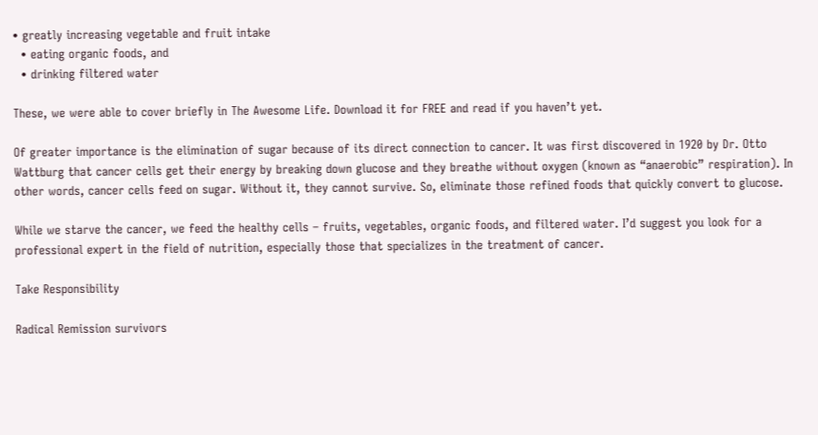• greatly increasing vegetable and fruit intake
  • eating organic foods, and
  • drinking filtered water

These, we were able to cover briefly in The Awesome Life. Download it for FREE and read if you haven’t yet.

Of greater importance is the elimination of sugar because of its direct connection to cancer. It was first discovered in 1920 by Dr. Otto Wattburg that cancer cells get their energy by breaking down glucose and they breathe without oxygen (known as “anaerobic” respiration). In other words, cancer cells feed on sugar. Without it, they cannot survive. So, eliminate those refined foods that quickly convert to glucose.

While we starve the cancer, we feed the healthy cells – fruits, vegetables, organic foods, and filtered water. I’d suggest you look for a professional expert in the field of nutrition, especially those that specializes in the treatment of cancer.

Take Responsibility

Radical Remission survivors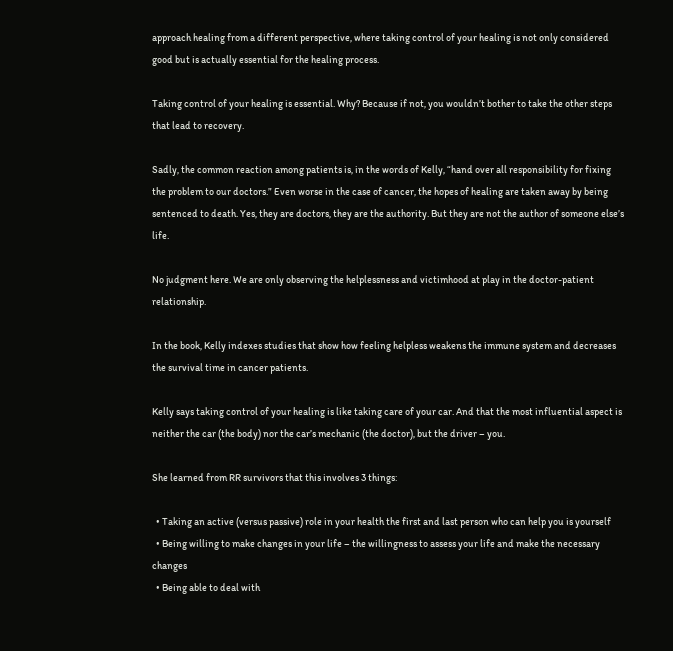approach healing from a different perspective, where taking control of your healing is not only considered good but is actually essential for the healing process.

Taking control of your healing is essential. Why? Because if not, you wouldn’t bother to take the other steps that lead to recovery.

Sadly, the common reaction among patients is, in the words of Kelly, “hand over all responsibility for fixing the problem to our doctors.” Even worse in the case of cancer, the hopes of healing are taken away by being sentenced to death. Yes, they are doctors, they are the authority. But they are not the author of someone else’s life.

No judgment here. We are only observing the helplessness and victimhood at play in the doctor-patient relationship.

In the book, Kelly indexes studies that show how feeling helpless weakens the immune system and decreases the survival time in cancer patients.

Kelly says taking control of your healing is like taking care of your car. And that the most influential aspect is neither the car (the body) nor the car’s mechanic (the doctor), but the driver – you.

She learned from RR survivors that this involves 3 things:

  • Taking an active (versus passive) role in your health the first and last person who can help you is yourself
  • Being willing to make changes in your life – the willingness to assess your life and make the necessary changes
  • Being able to deal with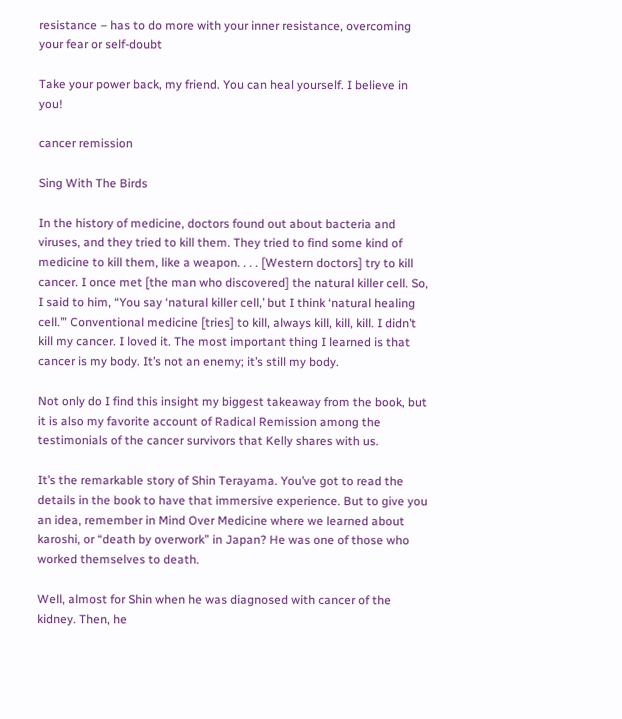resistance – has to do more with your inner resistance, overcoming your fear or self-doubt

Take your power back, my friend. You can heal yourself. I believe in you!

cancer remission

Sing With The Birds

In the history of medicine, doctors found out about bacteria and viruses, and they tried to kill them. They tried to find some kind of medicine to kill them, like a weapon. . . . [Western doctors] try to kill cancer. I once met [the man who discovered] the natural killer cell. So, I said to him, “You say ‘natural killer cell,’ but I think ‘natural healing cell.’” Conventional medicine [tries] to kill, always kill, kill, kill. I didn’t kill my cancer. I loved it. The most important thing I learned is that cancer is my body. It’s not an enemy; it’s still my body.

Not only do I find this insight my biggest takeaway from the book, but it is also my favorite account of Radical Remission among the testimonials of the cancer survivors that Kelly shares with us.

It’s the remarkable story of Shin Terayama. You’ve got to read the details in the book to have that immersive experience. But to give you an idea, remember in Mind Over Medicine where we learned about karoshi, or “death by overwork” in Japan? He was one of those who worked themselves to death.

Well, almost for Shin when he was diagnosed with cancer of the kidney. Then, he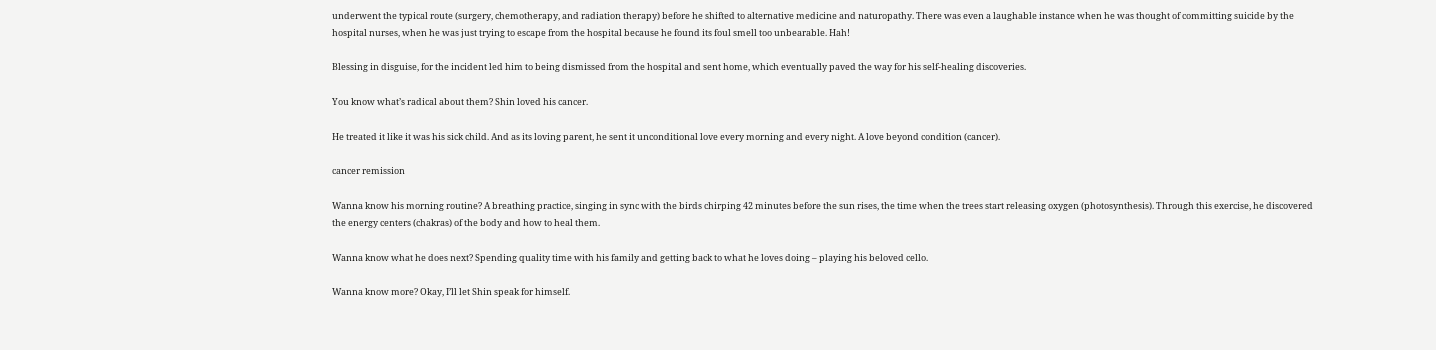underwent the typical route (surgery, chemotherapy, and radiation therapy) before he shifted to alternative medicine and naturopathy. There was even a laughable instance when he was thought of committing suicide by the hospital nurses, when he was just trying to escape from the hospital because he found its foul smell too unbearable. Hah!

Blessing in disguise, for the incident led him to being dismissed from the hospital and sent home, which eventually paved the way for his self-healing discoveries.

You know what’s radical about them? Shin loved his cancer.

He treated it like it was his sick child. And as its loving parent, he sent it unconditional love every morning and every night. A love beyond condition (cancer).

cancer remission

Wanna know his morning routine? A breathing practice, singing in sync with the birds chirping 42 minutes before the sun rises, the time when the trees start releasing oxygen (photosynthesis). Through this exercise, he discovered the energy centers (chakras) of the body and how to heal them.

Wanna know what he does next? Spending quality time with his family and getting back to what he loves doing – playing his beloved cello.

Wanna know more? Okay, I’ll let Shin speak for himself.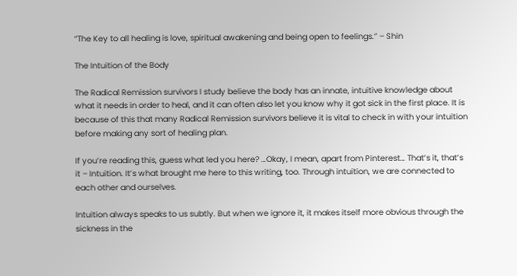“The Key to all healing is love, spiritual awakening and being open to feelings.” – Shin

The Intuition of the Body

The Radical Remission survivors I study believe the body has an innate, intuitive knowledge about what it needs in order to heal, and it can often also let you know why it got sick in the first place. It is because of this that many Radical Remission survivors believe it is vital to check in with your intuition before making any sort of healing plan.

If you’re reading this, guess what led you here? …Okay, I mean, apart from Pinterest… That’s it, that’s it – Intuition. It’s what brought me here to this writing, too. Through intuition, we are connected to each other and ourselves.

Intuition always speaks to us subtly. But when we ignore it, it makes itself more obvious through the sickness in the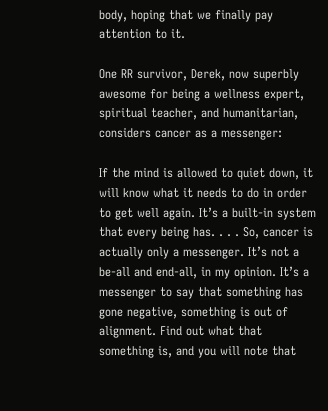body, hoping that we finally pay attention to it.

One RR survivor, Derek, now superbly awesome for being a wellness expert, spiritual teacher, and humanitarian, considers cancer as a messenger:

If the mind is allowed to quiet down, it will know what it needs to do in order to get well again. It’s a built-in system that every being has. . . . So, cancer is actually only a messenger. It’s not a be-all and end-all, in my opinion. It’s a messenger to say that something has gone negative, something is out of alignment. Find out what that something is, and you will note that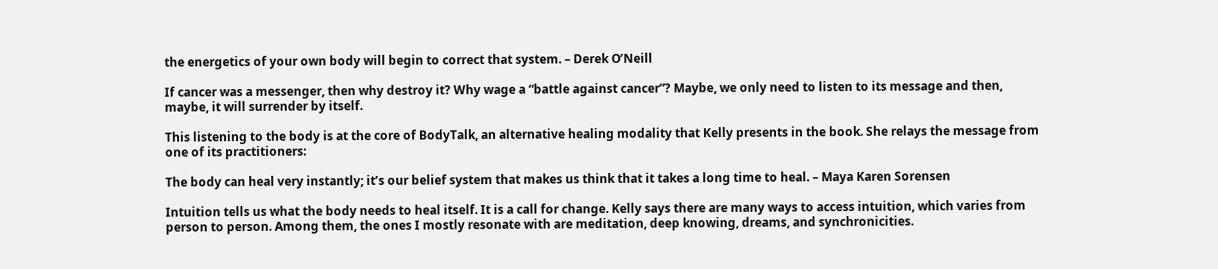the energetics of your own body will begin to correct that system. – Derek O’Neill

If cancer was a messenger, then why destroy it? Why wage a “battle against cancer”? Maybe, we only need to listen to its message and then, maybe, it will surrender by itself.

This listening to the body is at the core of BodyTalk, an alternative healing modality that Kelly presents in the book. She relays the message from one of its practitioners:

The body can heal very instantly; it’s our belief system that makes us think that it takes a long time to heal. – Maya Karen Sorensen

Intuition tells us what the body needs to heal itself. It is a call for change. Kelly says there are many ways to access intuition, which varies from person to person. Among them, the ones I mostly resonate with are meditation, deep knowing, dreams, and synchronicities.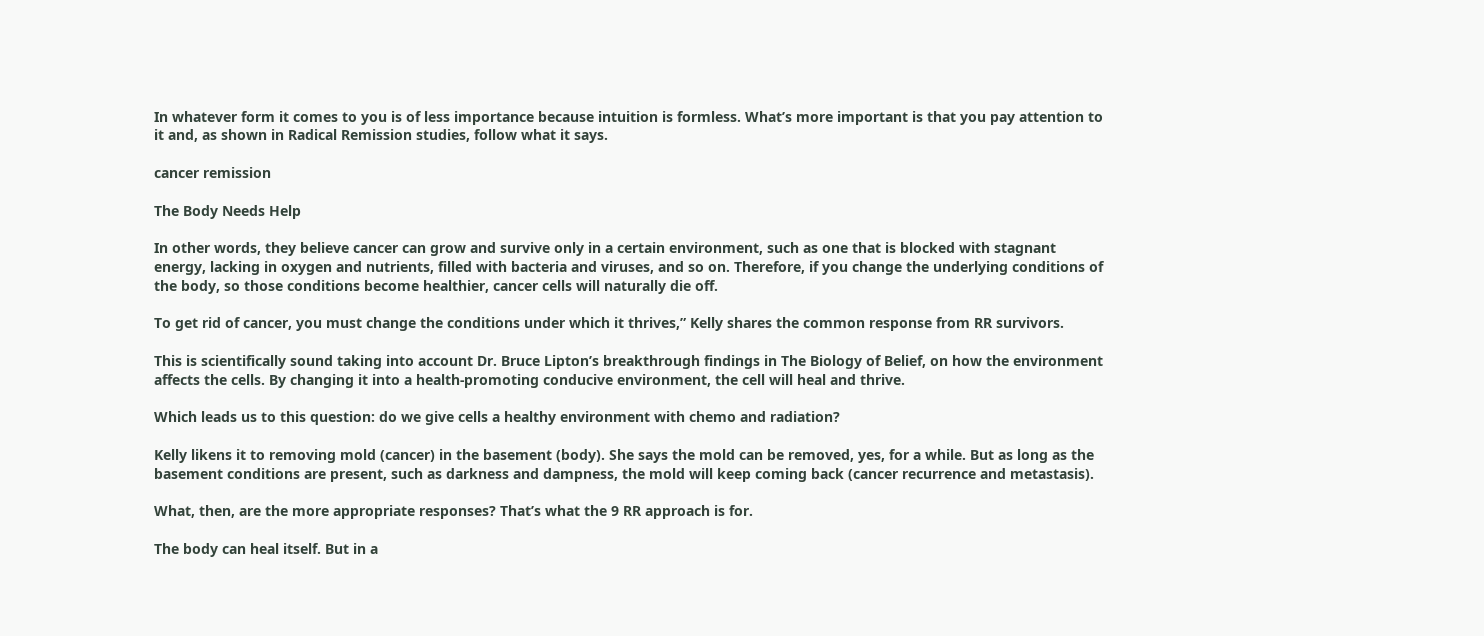In whatever form it comes to you is of less importance because intuition is formless. What’s more important is that you pay attention to it and, as shown in Radical Remission studies, follow what it says.

cancer remission

The Body Needs Help

In other words, they believe cancer can grow and survive only in a certain environment, such as one that is blocked with stagnant energy, lacking in oxygen and nutrients, filled with bacteria and viruses, and so on. Therefore, if you change the underlying conditions of the body, so those conditions become healthier, cancer cells will naturally die off.

To get rid of cancer, you must change the conditions under which it thrives,” Kelly shares the common response from RR survivors.

This is scientifically sound taking into account Dr. Bruce Lipton’s breakthrough findings in The Biology of Belief, on how the environment affects the cells. By changing it into a health-promoting conducive environment, the cell will heal and thrive.

Which leads us to this question: do we give cells a healthy environment with chemo and radiation?

Kelly likens it to removing mold (cancer) in the basement (body). She says the mold can be removed, yes, for a while. But as long as the basement conditions are present, such as darkness and dampness, the mold will keep coming back (cancer recurrence and metastasis).

What, then, are the more appropriate responses? That’s what the 9 RR approach is for.

The body can heal itself. But in a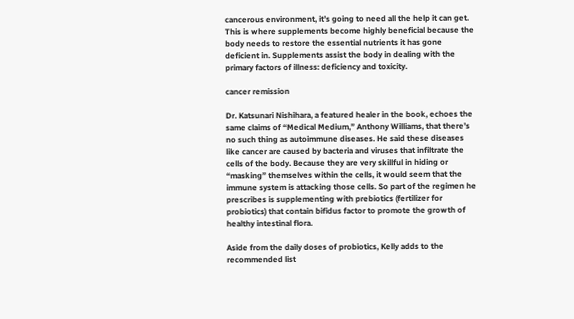cancerous environment, it’s going to need all the help it can get. This is where supplements become highly beneficial because the body needs to restore the essential nutrients it has gone deficient in. Supplements assist the body in dealing with the primary factors of illness: deficiency and toxicity.

cancer remission

Dr. Katsunari Nishihara, a featured healer in the book, echoes the same claims of “Medical Medium,” Anthony Williams, that there’s no such thing as autoimmune diseases. He said these diseases like cancer are caused by bacteria and viruses that infiltrate the cells of the body. Because they are very skillful in hiding or “masking” themselves within the cells, it would seem that the immune system is attacking those cells. So part of the regimen he prescribes is supplementing with prebiotics (fertilizer for probiotics) that contain bifidus factor to promote the growth of healthy intestinal flora.

Aside from the daily doses of probiotics, Kelly adds to the recommended list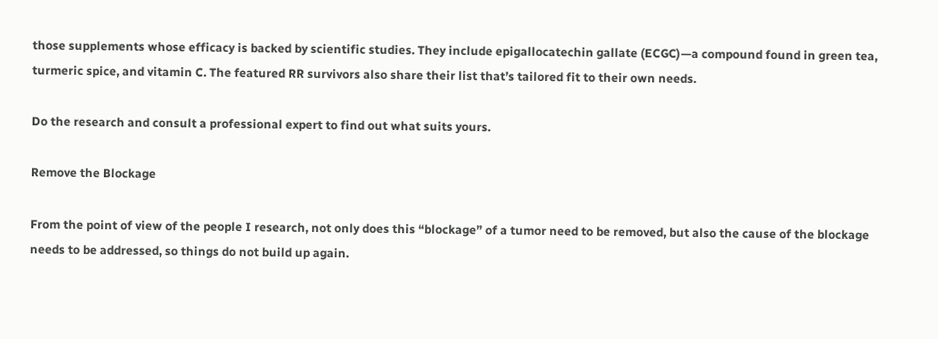those supplements whose efficacy is backed by scientific studies. They include epigallocatechin gallate (ECGC)—a compound found in green tea, turmeric spice, and vitamin C. The featured RR survivors also share their list that’s tailored fit to their own needs.

Do the research and consult a professional expert to find out what suits yours.

Remove the Blockage

From the point of view of the people I research, not only does this “blockage” of a tumor need to be removed, but also the cause of the blockage needs to be addressed, so things do not build up again.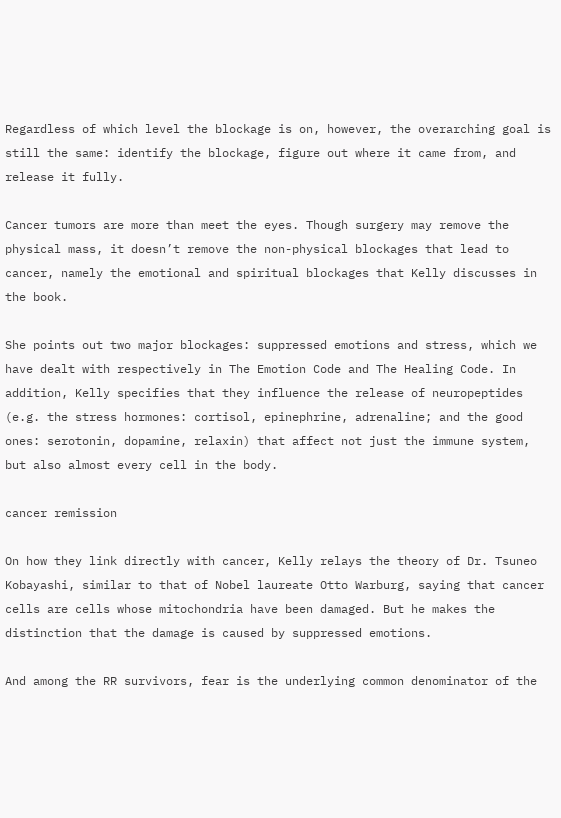Regardless of which level the blockage is on, however, the overarching goal is still the same: identify the blockage, figure out where it came from, and release it fully.

Cancer tumors are more than meet the eyes. Though surgery may remove the physical mass, it doesn’t remove the non-physical blockages that lead to cancer, namely the emotional and spiritual blockages that Kelly discusses in the book.

She points out two major blockages: suppressed emotions and stress, which we have dealt with respectively in The Emotion Code and The Healing Code. In addition, Kelly specifies that they influence the release of neuropeptides (e.g. the stress hormones: cortisol, epinephrine, adrenaline; and the good ones: serotonin, dopamine, relaxin) that affect not just the immune system, but also almost every cell in the body.

cancer remission

On how they link directly with cancer, Kelly relays the theory of Dr. Tsuneo Kobayashi, similar to that of Nobel laureate Otto Warburg, saying that cancer cells are cells whose mitochondria have been damaged. But he makes the distinction that the damage is caused by suppressed emotions.

And among the RR survivors, fear is the underlying common denominator of the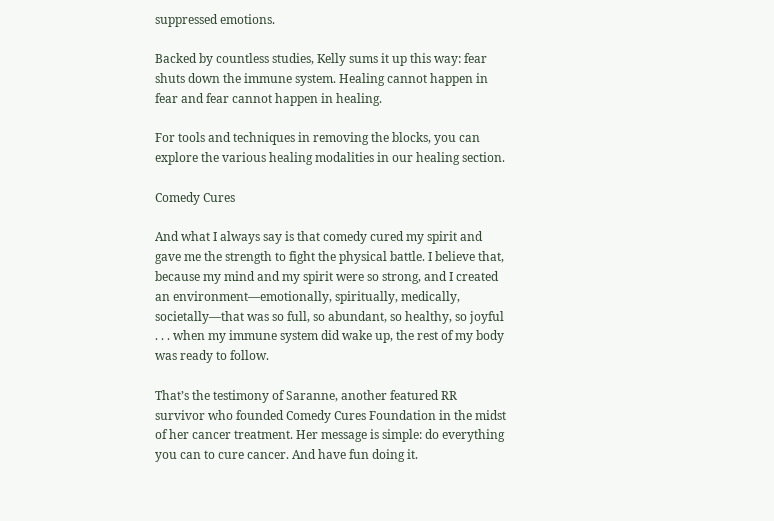suppressed emotions.

Backed by countless studies, Kelly sums it up this way: fear shuts down the immune system. Healing cannot happen in fear and fear cannot happen in healing.

For tools and techniques in removing the blocks, you can explore the various healing modalities in our healing section.

Comedy Cures

And what I always say is that comedy cured my spirit and gave me the strength to fight the physical battle. I believe that, because my mind and my spirit were so strong, and I created an environment—emotionally, spiritually, medically, societally—that was so full, so abundant, so healthy, so joyful . . . when my immune system did wake up, the rest of my body was ready to follow.

That’s the testimony of Saranne, another featured RR survivor who founded Comedy Cures Foundation in the midst of her cancer treatment. Her message is simple: do everything you can to cure cancer. And have fun doing it.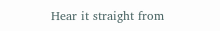Hear it straight from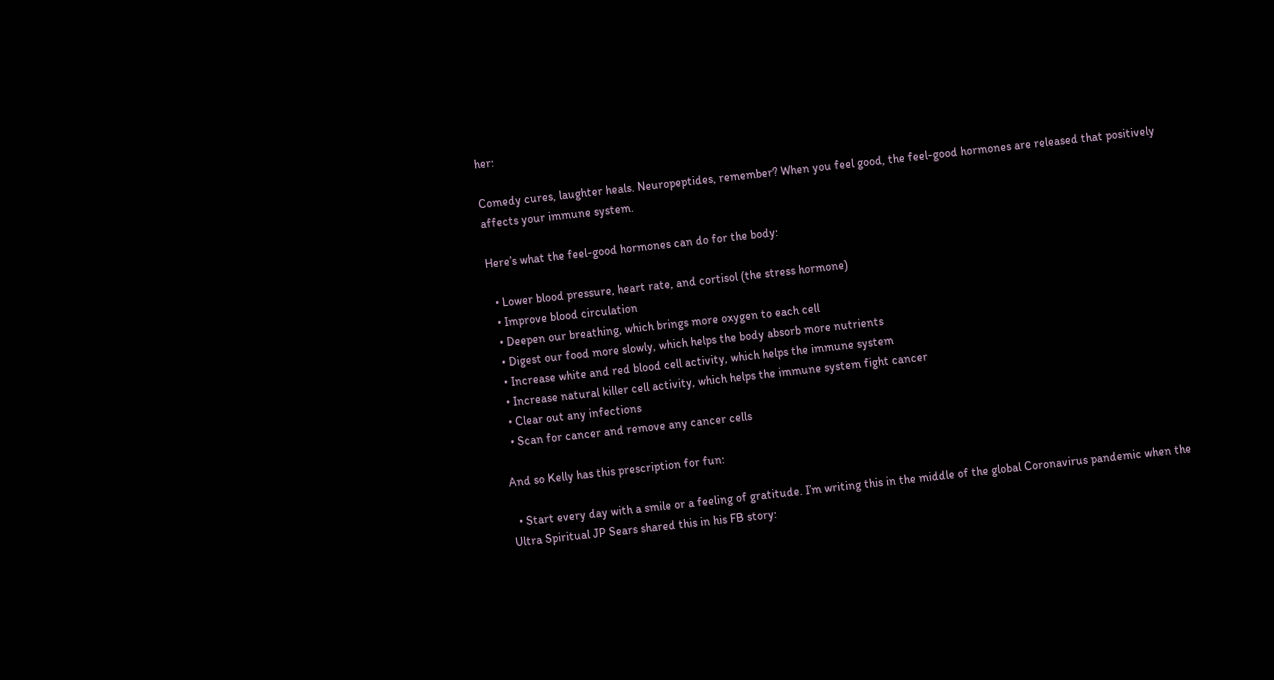her:

Comedy cures, laughter heals. Neuropeptides, remember? When you feel good, the feel-good hormones are released that positively affects your immune system.

Here’s what the feel-good hormones can do for the body:

  • Lower blood pressure, heart rate, and cortisol (the stress hormone)
  • Improve blood circulation
  • Deepen our breathing, which brings more oxygen to each cell
  • Digest our food more slowly, which helps the body absorb more nutrients
  • Increase white and red blood cell activity, which helps the immune system
  • Increase natural killer cell activity, which helps the immune system fight cancer
  • Clear out any infections
  • Scan for cancer and remove any cancer cells

And so Kelly has this prescription for fun:

  • Start every day with a smile or a feeling of gratitude. I’m writing this in the middle of the global Coronavirus pandemic when the Ultra Spiritual JP Sears shared this in his FB story: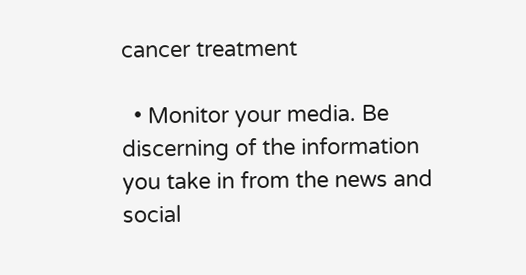cancer treatment

  • Monitor your media. Be discerning of the information you take in from the news and social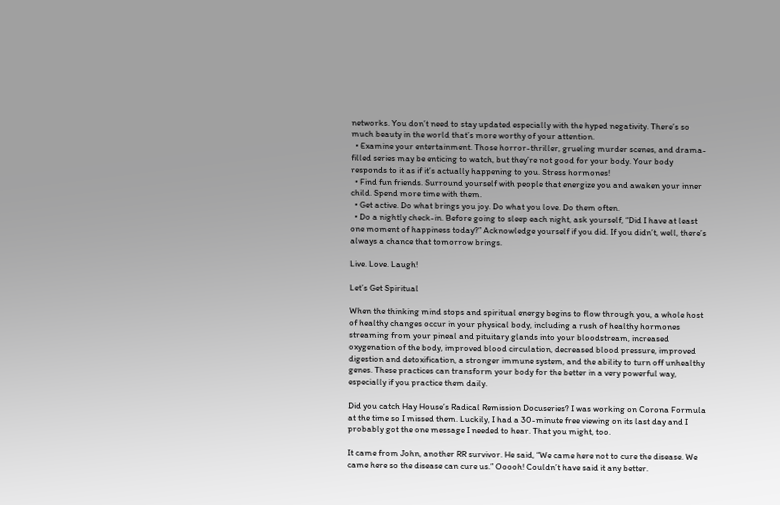networks. You don’t need to stay updated especially with the hyped negativity. There’s so much beauty in the world that’s more worthy of your attention.
  • Examine your entertainment. Those horror-thriller, grueling murder scenes, and drama-filled series may be enticing to watch, but they’re not good for your body. Your body responds to it as if it’s actually happening to you. Stress hormones!
  • Find fun friends. Surround yourself with people that energize you and awaken your inner child. Spend more time with them.
  • Get active. Do what brings you joy. Do what you love. Do them often.
  • Do a nightly check-in. Before going to sleep each night, ask yourself, “Did I have at least one moment of happiness today?” Acknowledge yourself if you did. If you didn’t, well, there’s always a chance that tomorrow brings.

Live. Love. Laugh!

Let’s Get Spiritual

When the thinking mind stops and spiritual energy begins to flow through you, a whole host of healthy changes occur in your physical body, including a rush of healthy hormones streaming from your pineal and pituitary glands into your bloodstream, increased oxygenation of the body, improved blood circulation, decreased blood pressure, improved digestion and detoxification, a stronger immune system, and the ability to turn off unhealthy genes. These practices can transform your body for the better in a very powerful way, especially if you practice them daily.

Did you catch Hay House’s Radical Remission Docuseries? I was working on Corona Formula at the time so I missed them. Luckily, I had a 30-minute free viewing on its last day and I probably got the one message I needed to hear. That you might, too.

It came from John, another RR survivor. He said, “We came here not to cure the disease. We came here so the disease can cure us.” Ooooh! Couldn’t have said it any better.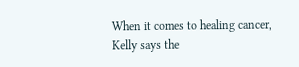When it comes to healing cancer, Kelly says the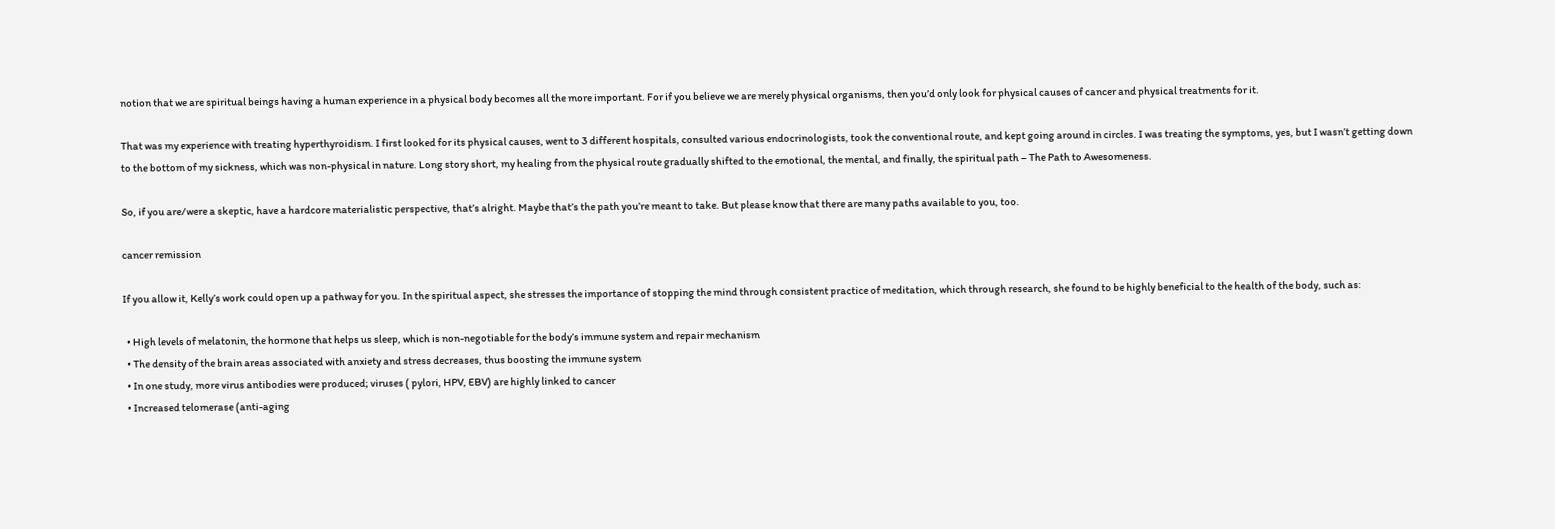notion that we are spiritual beings having a human experience in a physical body becomes all the more important. For if you believe we are merely physical organisms, then you’d only look for physical causes of cancer and physical treatments for it.

That was my experience with treating hyperthyroidism. I first looked for its physical causes, went to 3 different hospitals, consulted various endocrinologists, took the conventional route, and kept going around in circles. I was treating the symptoms, yes, but I wasn’t getting down to the bottom of my sickness, which was non-physical in nature. Long story short, my healing from the physical route gradually shifted to the emotional, the mental, and finally, the spiritual path – The Path to Awesomeness.

So, if you are/were a skeptic, have a hardcore materialistic perspective, that’s alright. Maybe that’s the path you’re meant to take. But please know that there are many paths available to you, too.

cancer remission

If you allow it, Kelly’s work could open up a pathway for you. In the spiritual aspect, she stresses the importance of stopping the mind through consistent practice of meditation, which through research, she found to be highly beneficial to the health of the body, such as:

  • High levels of melatonin, the hormone that helps us sleep, which is non-negotiable for the body’s immune system and repair mechanism
  • The density of the brain areas associated with anxiety and stress decreases, thus boosting the immune system
  • In one study, more virus antibodies were produced; viruses ( pylori, HPV, EBV) are highly linked to cancer
  • Increased telomerase (anti-aging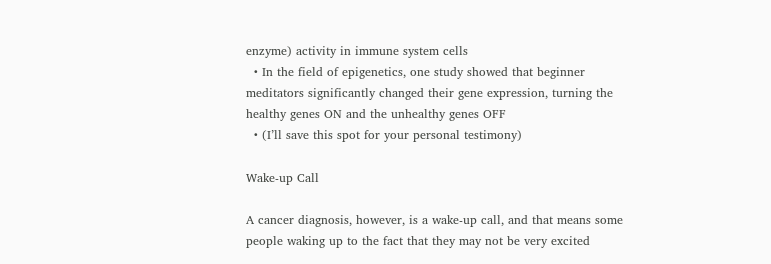enzyme) activity in immune system cells
  • In the field of epigenetics, one study showed that beginner meditators significantly changed their gene expression, turning the healthy genes ON and the unhealthy genes OFF
  • (I’ll save this spot for your personal testimony)

Wake-up Call

A cancer diagnosis, however, is a wake-up call, and that means some people waking up to the fact that they may not be very excited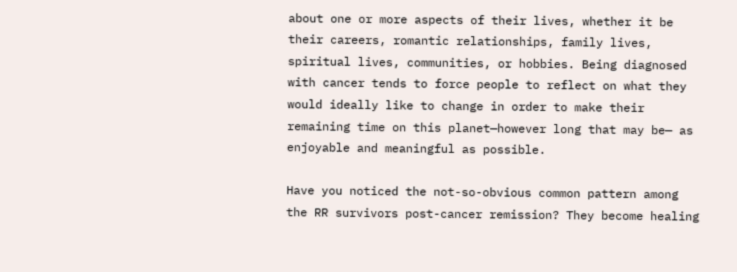about one or more aspects of their lives, whether it be their careers, romantic relationships, family lives, spiritual lives, communities, or hobbies. Being diagnosed with cancer tends to force people to reflect on what they would ideally like to change in order to make their remaining time on this planet—however long that may be— as enjoyable and meaningful as possible.

Have you noticed the not-so-obvious common pattern among the RR survivors post-cancer remission? They become healing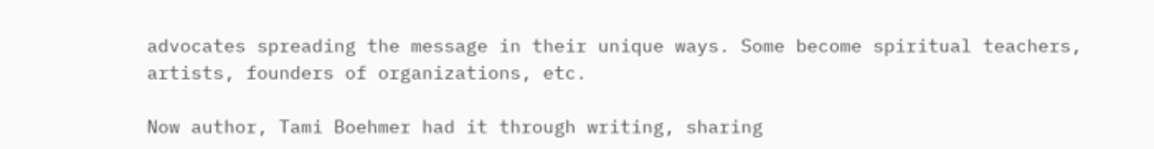advocates spreading the message in their unique ways. Some become spiritual teachers, artists, founders of organizations, etc.

Now author, Tami Boehmer had it through writing, sharing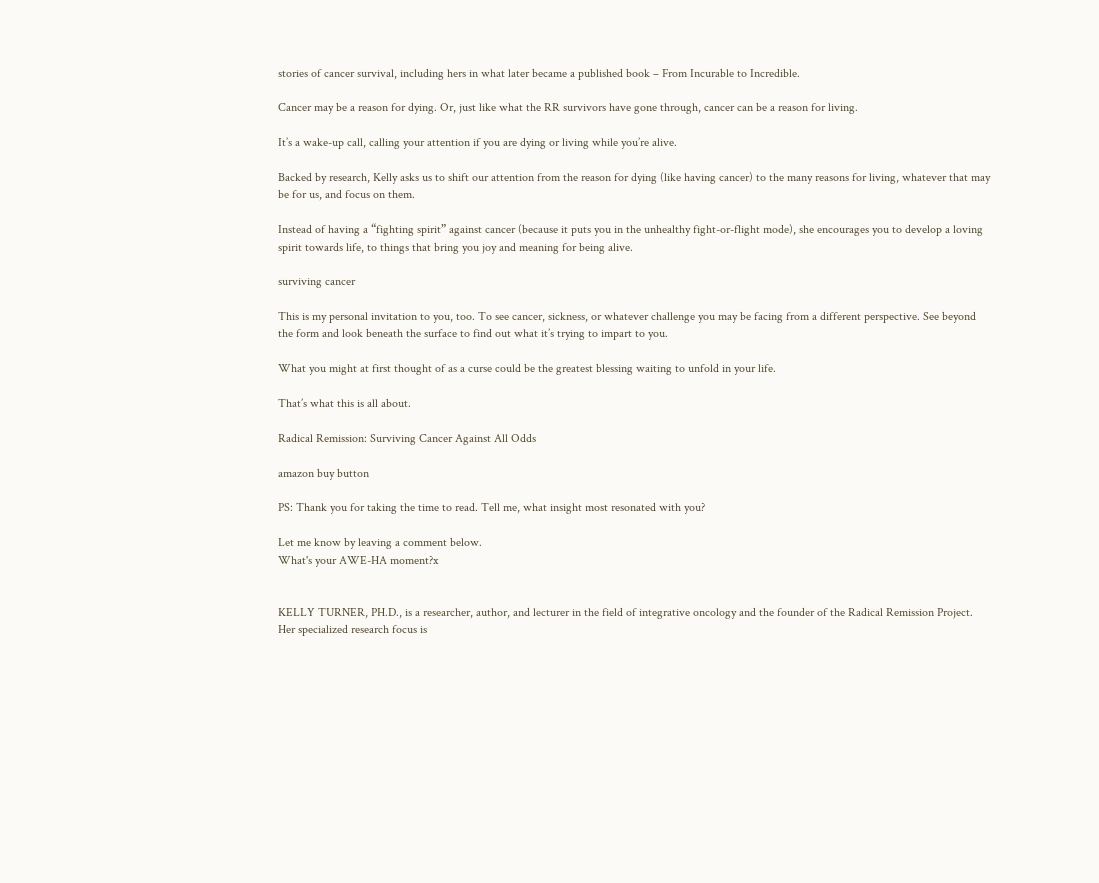stories of cancer survival, including hers in what later became a published book – From Incurable to Incredible.

Cancer may be a reason for dying. Or, just like what the RR survivors have gone through, cancer can be a reason for living.

It’s a wake-up call, calling your attention if you are dying or living while you’re alive.

Backed by research, Kelly asks us to shift our attention from the reason for dying (like having cancer) to the many reasons for living, whatever that may be for us, and focus on them.

Instead of having a “fighting spirit” against cancer (because it puts you in the unhealthy fight-or-flight mode), she encourages you to develop a loving spirit towards life, to things that bring you joy and meaning for being alive.

surviving cancer

This is my personal invitation to you, too. To see cancer, sickness, or whatever challenge you may be facing from a different perspective. See beyond the form and look beneath the surface to find out what it’s trying to impart to you.

What you might at first thought of as a curse could be the greatest blessing waiting to unfold in your life.

That’s what this is all about.

Radical Remission: Surviving Cancer Against All Odds

amazon buy button

PS: Thank you for taking the time to read. Tell me, what insight most resonated with you?

Let me know by leaving a comment below.
What's your AWE-HA moment?x


KELLY TURNER, PH.D., is a researcher, author, and lecturer in the field of integrative oncology and the founder of the Radical Remission Project. Her specialized research focus is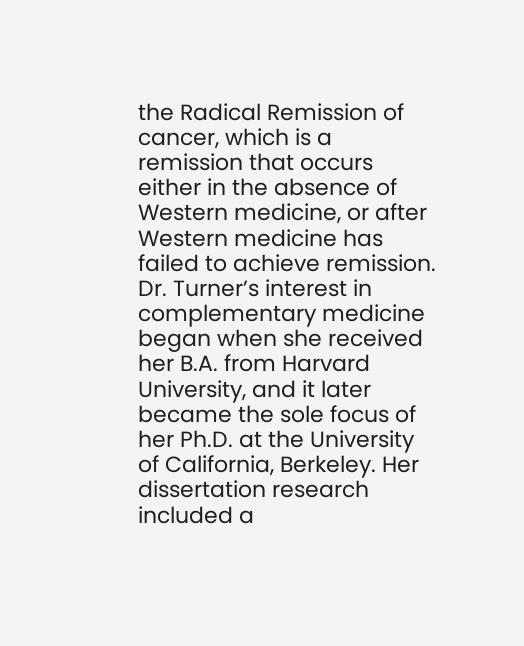the Radical Remission of cancer, which is a remission that occurs either in the absence of Western medicine, or after Western medicine has failed to achieve remission. Dr. Turner’s interest in complementary medicine began when she received her B.A. from Harvard University, and it later became the sole focus of her Ph.D. at the University of California, Berkeley. Her dissertation research included a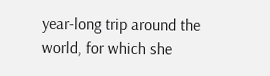year-long trip around the world, for which she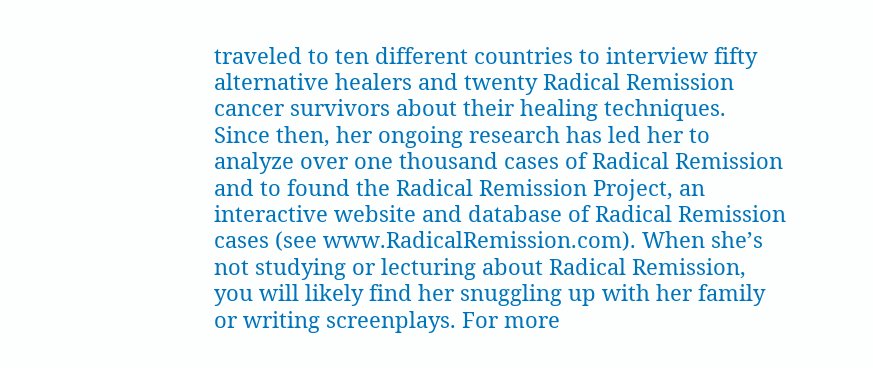traveled to ten different countries to interview fifty alternative healers and twenty Radical Remission cancer survivors about their healing techniques. Since then, her ongoing research has led her to analyze over one thousand cases of Radical Remission and to found the Radical Remission Project, an interactive website and database of Radical Remission cases (see www.RadicalRemission.com). When she’s not studying or lecturing about Radical Remission, you will likely find her snuggling up with her family or writing screenplays. For more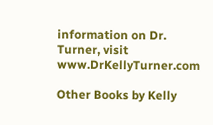information on Dr. Turner, visit www.DrKellyTurner.com

Other Books by Kelly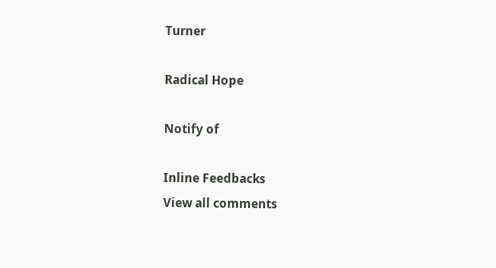Turner

Radical Hope

Notify of

Inline Feedbacks
View all comments